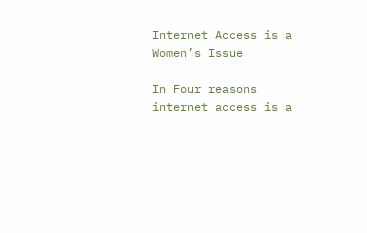Internet Access is a Women’s Issue

In Four reasons internet access is a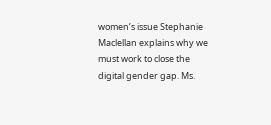women’s issue Stephanie Maclellan explains why we must work to close the digital gender gap. Ms.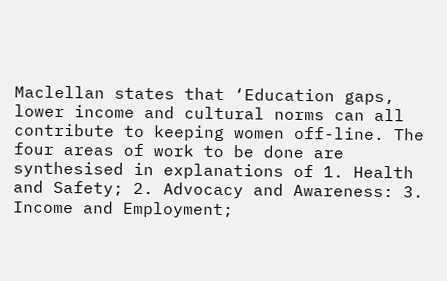Maclellan states that ‘Education gaps, lower income and cultural norms can all contribute to keeping women off-line. The four areas of work to be done are synthesised in explanations of 1. Health and Safety; 2. Advocacy and Awareness: 3. Income and Employment;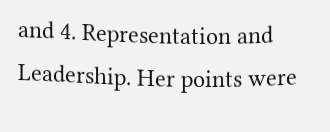and 4. Representation and Leadership. Her points were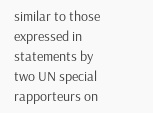similar to those expressed in statements by two UN special rapporteurs on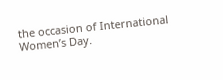the occasion of International Women’s Day.